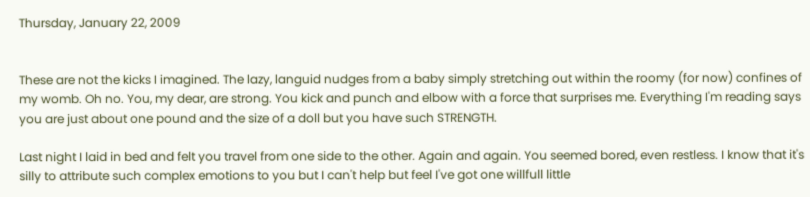Thursday, January 22, 2009


These are not the kicks I imagined. The lazy, languid nudges from a baby simply stretching out within the roomy (for now) confines of my womb. Oh no. You, my dear, are strong. You kick and punch and elbow with a force that surprises me. Everything I'm reading says you are just about one pound and the size of a doll but you have such STRENGTH.

Last night I laid in bed and felt you travel from one side to the other. Again and again. You seemed bored, even restless. I know that it's silly to attribute such complex emotions to you but I can't help but feel I've got one willfull little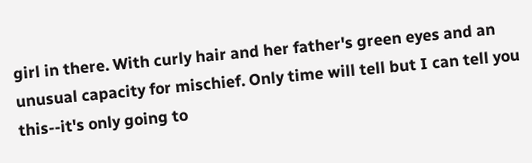girl in there. With curly hair and her father's green eyes and an unusual capacity for mischief. Only time will tell but I can tell you this--it's only going to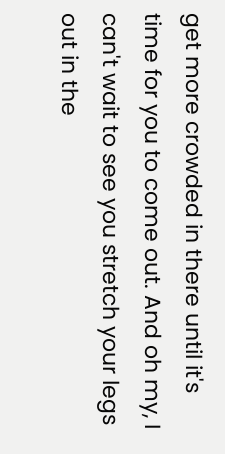get more crowded in there until it's time for you to come out. And oh my, I can't wait to see you stretch your legs out in the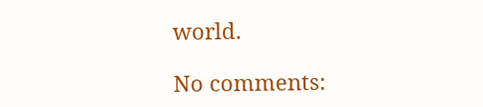world.

No comments: